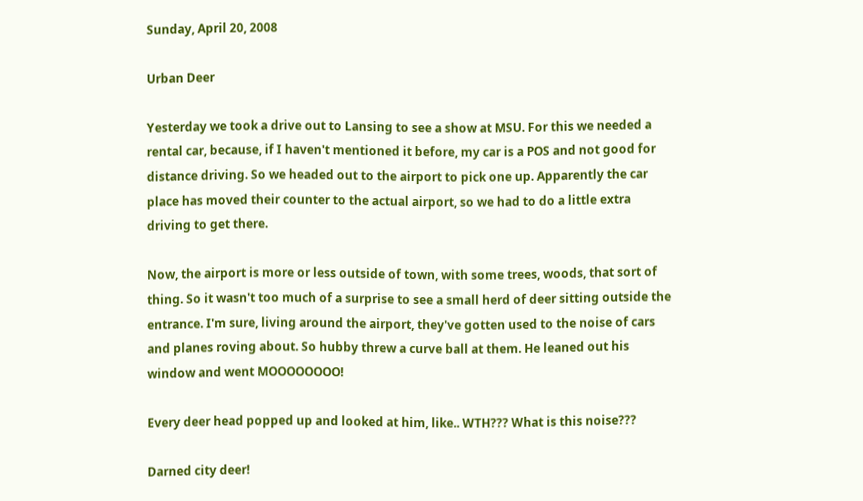Sunday, April 20, 2008

Urban Deer

Yesterday we took a drive out to Lansing to see a show at MSU. For this we needed a rental car, because, if I haven't mentioned it before, my car is a POS and not good for distance driving. So we headed out to the airport to pick one up. Apparently the car place has moved their counter to the actual airport, so we had to do a little extra driving to get there.

Now, the airport is more or less outside of town, with some trees, woods, that sort of thing. So it wasn't too much of a surprise to see a small herd of deer sitting outside the entrance. I'm sure, living around the airport, they've gotten used to the noise of cars and planes roving about. So hubby threw a curve ball at them. He leaned out his window and went MOOOOOOOO!

Every deer head popped up and looked at him, like.. WTH??? What is this noise???

Darned city deer!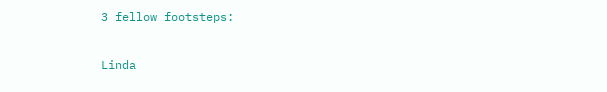3 fellow footsteps:

Linda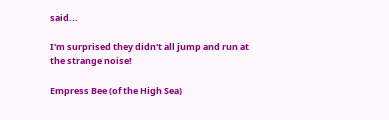said...

I'm surprised they didn't all jump and run at the strange noise!

Empress Bee (of the High Sea)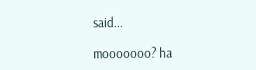said...

mooooooo? ha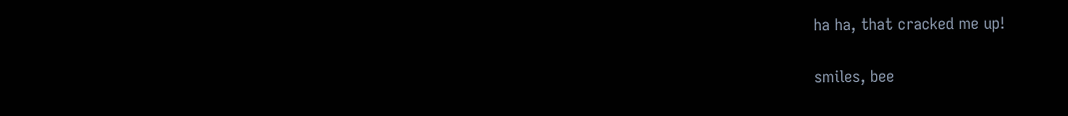ha ha, that cracked me up!

smiles, bee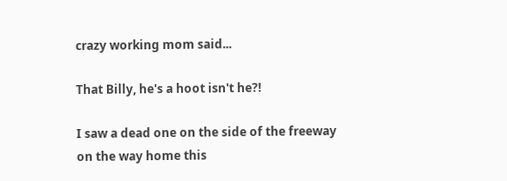crazy working mom said...

That Billy, he's a hoot isn't he?!

I saw a dead one on the side of the freeway on the way home this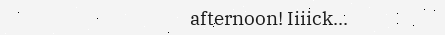afternoon! Iiiick...